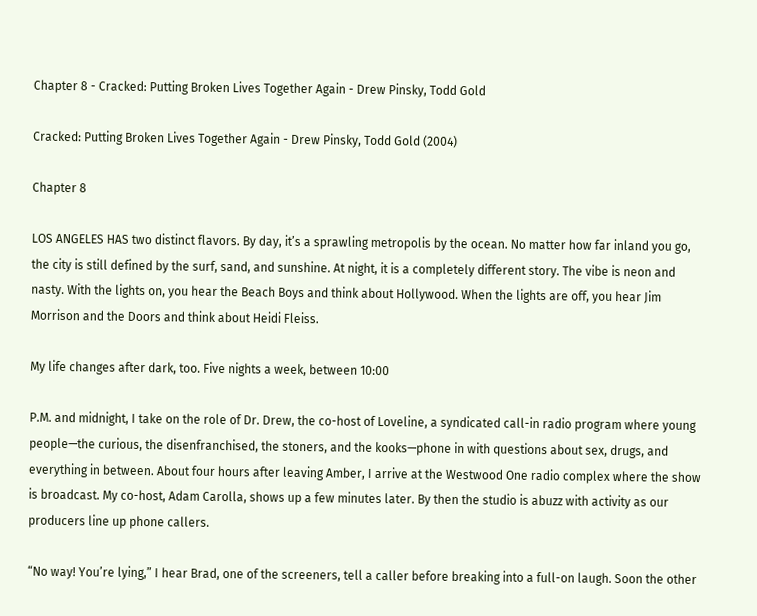Chapter 8 - Cracked: Putting Broken Lives Together Again - Drew Pinsky, Todd Gold

Cracked: Putting Broken Lives Together Again - Drew Pinsky, Todd Gold (2004)

Chapter 8

LOS ANGELES HAS two distinct flavors. By day, it’s a sprawling metropolis by the ocean. No matter how far inland you go, the city is still defined by the surf, sand, and sunshine. At night, it is a completely different story. The vibe is neon and nasty. With the lights on, you hear the Beach Boys and think about Hollywood. When the lights are off, you hear Jim Morrison and the Doors and think about Heidi Fleiss.

My life changes after dark, too. Five nights a week, between 10:00

P.M. and midnight, I take on the role of Dr. Drew, the co-host of Loveline, a syndicated call-in radio program where young people—the curious, the disenfranchised, the stoners, and the kooks—phone in with questions about sex, drugs, and everything in between. About four hours after leaving Amber, I arrive at the Westwood One radio complex where the show is broadcast. My co-host, Adam Carolla, shows up a few minutes later. By then the studio is abuzz with activity as our producers line up phone callers.

“No way! You’re lying,” I hear Brad, one of the screeners, tell a caller before breaking into a full-on laugh. Soon the other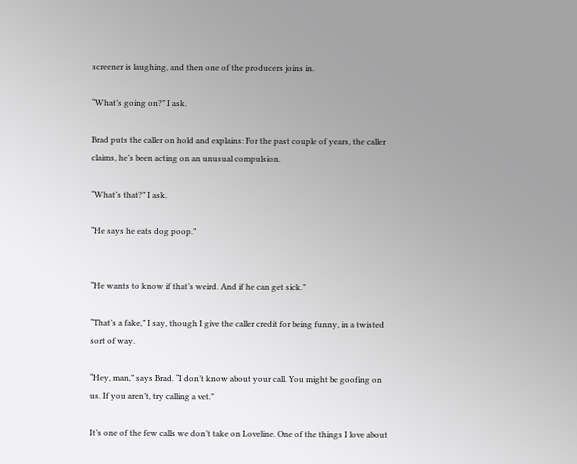screener is laughing, and then one of the producers joins in.

“What’s going on?” I ask.

Brad puts the caller on hold and explains: For the past couple of years, the caller claims, he’s been acting on an unusual compulsion.

“What’s that?” I ask.

“He says he eats dog poop.”


“He wants to know if that’s weird. And if he can get sick.”

“That’s a fake,” I say, though I give the caller credit for being funny, in a twisted sort of way.

“Hey, man,” says Brad. “I don’t know about your call. You might be goofing on us. If you aren’t, try calling a vet.”

It’s one of the few calls we don’t take on Loveline. One of the things I love about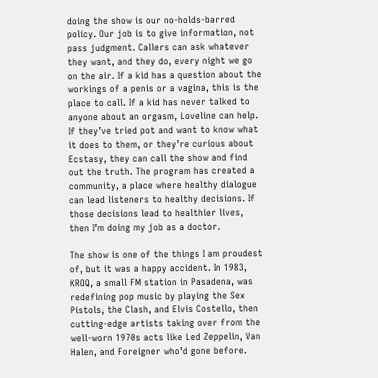doing the show is our no-holds-barred policy. Our job is to give information, not pass judgment. Callers can ask whatever they want, and they do, every night we go on the air. If a kid has a question about the workings of a penis or a vagina, this is the place to call. If a kid has never talked to anyone about an orgasm, Loveline can help. If they’ve tried pot and want to know what it does to them, or they’re curious about Ecstasy, they can call the show and find out the truth. The program has created a community, a place where healthy dialogue can lead listeners to healthy decisions. If those decisions lead to healthier lives, then I’m doing my job as a doctor.

The show is one of the things I am proudest of, but it was a happy accident. In 1983, KROQ, a small FM station in Pasadena, was redefining pop music by playing the Sex Pistols, the Clash, and Elvis Costello, then cutting-edge artists taking over from the well-worn 1970s acts like Led Zeppelin, Van Halen, and Foreigner who’d gone before.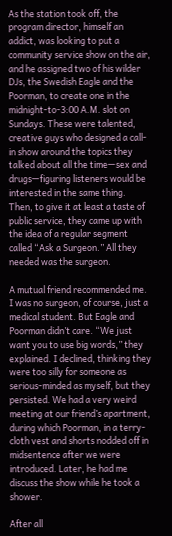As the station took off, the program director, himself an addict, was looking to put a community service show on the air, and he assigned two of his wilder DJs, the Swedish Eagle and the Poorman, to create one in the midnight-to-3:00 A.M. slot on Sundays. These were talented, creative guys who designed a call-in show around the topics they talked about all the time—sex and drugs—figuring listeners would be interested in the same thing. Then, to give it at least a taste of public service, they came up with the idea of a regular segment called “Ask a Surgeon.” All they needed was the surgeon.

A mutual friend recommended me. I was no surgeon, of course, just a medical student. But Eagle and Poorman didn’t care. “We just want you to use big words,” they explained. I declined, thinking they were too silly for someone as serious-minded as myself, but they persisted. We had a very weird meeting at our friend’s apartment, during which Poorman, in a terry-cloth vest and shorts nodded off in midsentence after we were introduced. Later, he had me discuss the show while he took a shower.

After all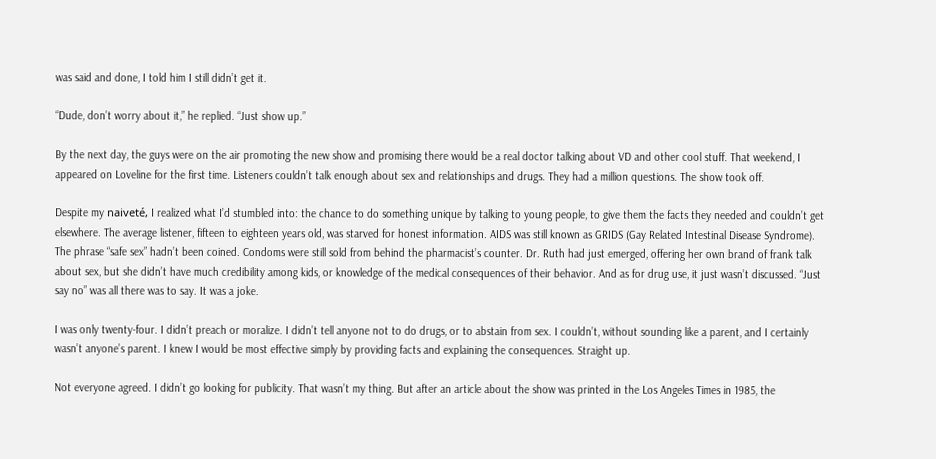was said and done, I told him I still didn’t get it.

“Dude, don’t worry about it,” he replied. “Just show up.”

By the next day, the guys were on the air promoting the new show and promising there would be a real doctor talking about VD and other cool stuff. That weekend, I appeared on Loveline for the first time. Listeners couldn’t talk enough about sex and relationships and drugs. They had a million questions. The show took off.

Despite my naiveté, I realized what I’d stumbled into: the chance to do something unique by talking to young people, to give them the facts they needed and couldn’t get elsewhere. The average listener, fifteen to eighteen years old, was starved for honest information. AIDS was still known as GRIDS (Gay Related Intestinal Disease Syndrome). The phrase “safe sex” hadn’t been coined. Condoms were still sold from behind the pharmacist’s counter. Dr. Ruth had just emerged, offering her own brand of frank talk about sex, but she didn’t have much credibility among kids, or knowledge of the medical consequences of their behavior. And as for drug use, it just wasn’t discussed. “Just say no” was all there was to say. It was a joke.

I was only twenty-four. I didn’t preach or moralize. I didn’t tell anyone not to do drugs, or to abstain from sex. I couldn’t, without sounding like a parent, and I certainly wasn’t anyone’s parent. I knew I would be most effective simply by providing facts and explaining the consequences. Straight up.

Not everyone agreed. I didn’t go looking for publicity. That wasn’t my thing. But after an article about the show was printed in the Los Angeles Times in 1985, the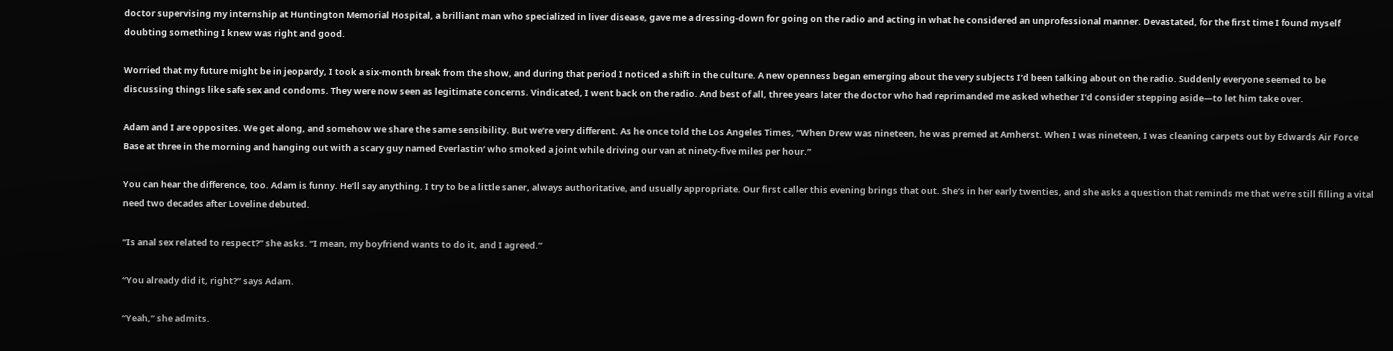doctor supervising my internship at Huntington Memorial Hospital, a brilliant man who specialized in liver disease, gave me a dressing-down for going on the radio and acting in what he considered an unprofessional manner. Devastated, for the first time I found myself doubting something I knew was right and good.

Worried that my future might be in jeopardy, I took a six-month break from the show, and during that period I noticed a shift in the culture. A new openness began emerging about the very subjects I’d been talking about on the radio. Suddenly everyone seemed to be discussing things like safe sex and condoms. They were now seen as legitimate concerns. Vindicated, I went back on the radio. And best of all, three years later the doctor who had reprimanded me asked whether I’d consider stepping aside—to let him take over.

Adam and I are opposites. We get along, and somehow we share the same sensibility. But we’re very different. As he once told the Los Angeles Times, “When Drew was nineteen, he was premed at Amherst. When I was nineteen, I was cleaning carpets out by Edwards Air Force Base at three in the morning and hanging out with a scary guy named Everlastin’ who smoked a joint while driving our van at ninety-five miles per hour.”

You can hear the difference, too. Adam is funny. He’ll say anything. I try to be a little saner, always authoritative, and usually appropriate. Our first caller this evening brings that out. She’s in her early twenties, and she asks a question that reminds me that we’re still filling a vital need two decades after Loveline debuted.

“Is anal sex related to respect?” she asks. “I mean, my boyfriend wants to do it, and I agreed.”

“You already did it, right?” says Adam.

“Yeah,” she admits.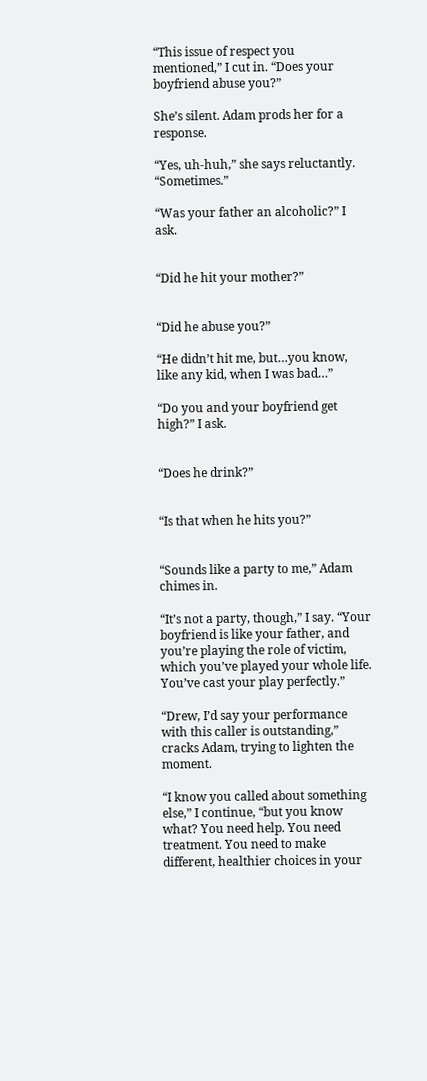“This issue of respect you mentioned,” I cut in. “Does your boyfriend abuse you?”

She’s silent. Adam prods her for a response.

“Yes, uh-huh,” she says reluctantly. “Sometimes.”

“Was your father an alcoholic?” I ask.


“Did he hit your mother?”


“Did he abuse you?”

“He didn’t hit me, but…you know, like any kid, when I was bad…”

“Do you and your boyfriend get high?” I ask.


“Does he drink?”


“Is that when he hits you?”


“Sounds like a party to me,” Adam chimes in.

“It’s not a party, though,” I say. “Your boyfriend is like your father, and you’re playing the role of victim, which you’ve played your whole life. You’ve cast your play perfectly.”

“Drew, I’d say your performance with this caller is outstanding,” cracks Adam, trying to lighten the moment.

“I know you called about something else,” I continue, “but you know what? You need help. You need treatment. You need to make different, healthier choices in your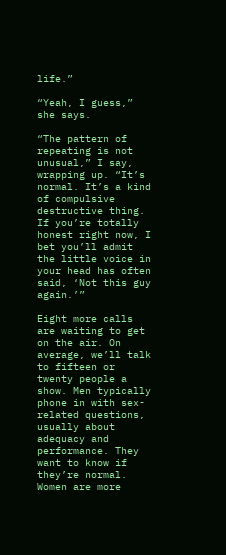life.”

“Yeah, I guess,” she says.

“The pattern of repeating is not unusual,” I say, wrapping up. “It’s normal. It’s a kind of compulsive destructive thing. If you’re totally honest right now, I bet you’ll admit the little voice in your head has often said, ‘Not this guy again.’”

Eight more calls are waiting to get on the air. On average, we’ll talk to fifteen or twenty people a show. Men typically phone in with sex-related questions, usually about adequacy and performance. They want to know if they’re normal. Women are more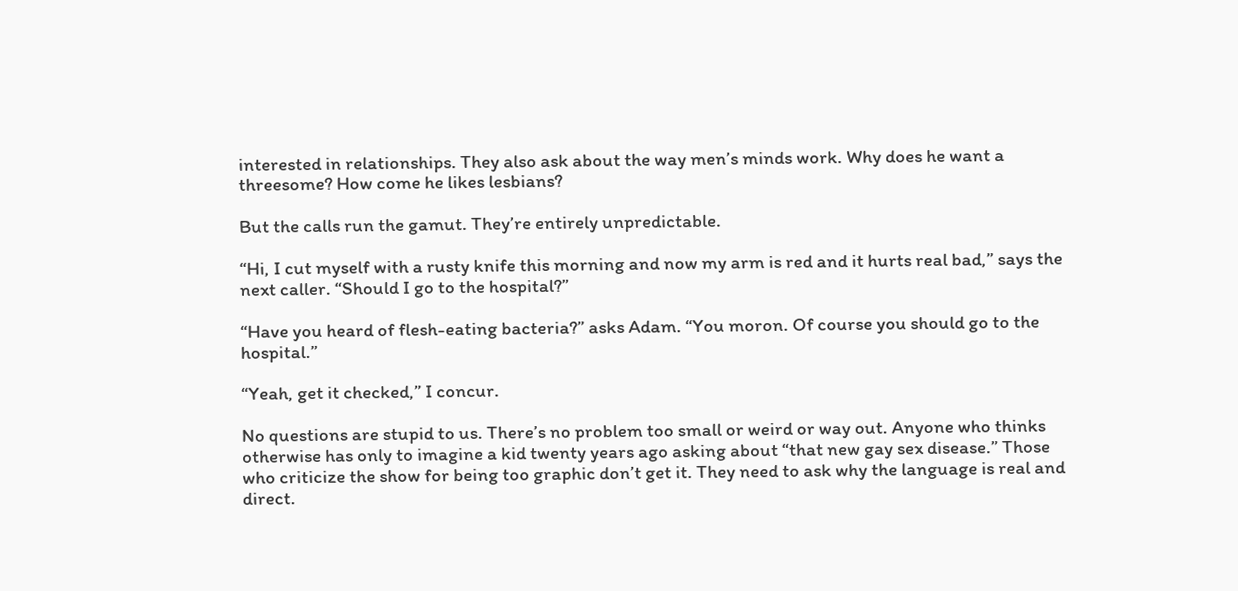interested in relationships. They also ask about the way men’s minds work. Why does he want a threesome? How come he likes lesbians?

But the calls run the gamut. They’re entirely unpredictable.

“Hi, I cut myself with a rusty knife this morning and now my arm is red and it hurts real bad,” says the next caller. “Should I go to the hospital?”

“Have you heard of flesh-eating bacteria?” asks Adam. “You moron. Of course you should go to the hospital.”

“Yeah, get it checked,” I concur.

No questions are stupid to us. There’s no problem too small or weird or way out. Anyone who thinks otherwise has only to imagine a kid twenty years ago asking about “that new gay sex disease.” Those who criticize the show for being too graphic don’t get it. They need to ask why the language is real and direct.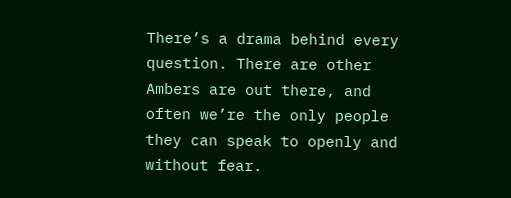There’s a drama behind every question. There are other Ambers are out there, and often we’re the only people they can speak to openly and without fear.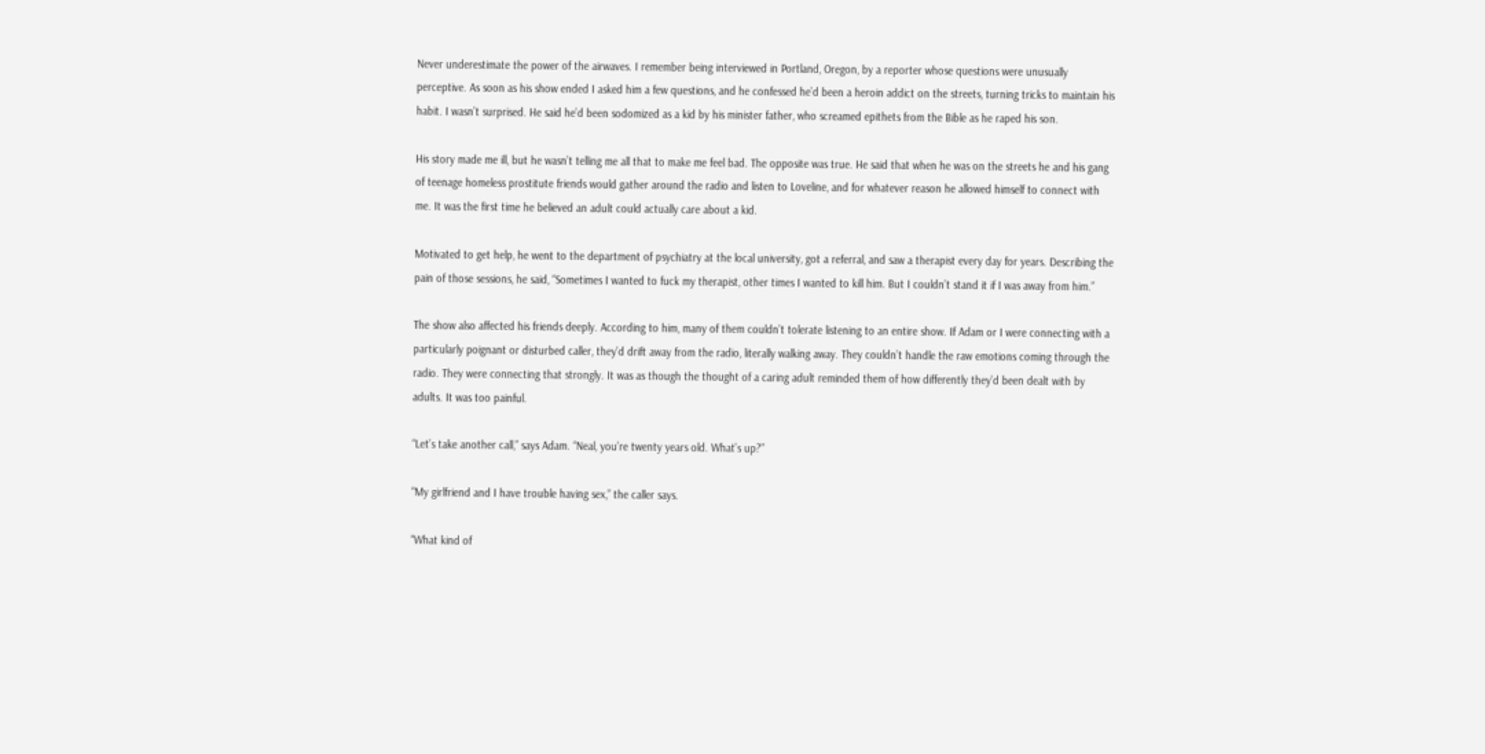Never underestimate the power of the airwaves. I remember being interviewed in Portland, Oregon, by a reporter whose questions were unusually perceptive. As soon as his show ended I asked him a few questions, and he confessed he’d been a heroin addict on the streets, turning tricks to maintain his habit. I wasn’t surprised. He said he’d been sodomized as a kid by his minister father, who screamed epithets from the Bible as he raped his son.

His story made me ill, but he wasn’t telling me all that to make me feel bad. The opposite was true. He said that when he was on the streets he and his gang of teenage homeless prostitute friends would gather around the radio and listen to Loveline, and for whatever reason he allowed himself to connect with me. It was the first time he believed an adult could actually care about a kid.

Motivated to get help, he went to the department of psychiatry at the local university, got a referral, and saw a therapist every day for years. Describing the pain of those sessions, he said, “Sometimes I wanted to fuck my therapist, other times I wanted to kill him. But I couldn’t stand it if I was away from him.”

The show also affected his friends deeply. According to him, many of them couldn’t tolerate listening to an entire show. If Adam or I were connecting with a particularly poignant or disturbed caller, they’d drift away from the radio, literally walking away. They couldn’t handle the raw emotions coming through the radio. They were connecting that strongly. It was as though the thought of a caring adult reminded them of how differently they’d been dealt with by adults. It was too painful.

“Let’s take another call,” says Adam. “Neal, you’re twenty years old. What’s up?”

“My girlfriend and I have trouble having sex,” the caller says.

“What kind of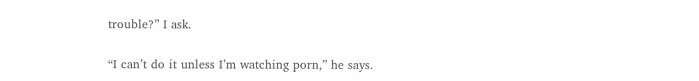trouble?” I ask.

“I can’t do it unless I’m watching porn,” he says.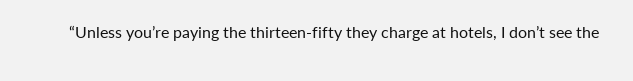“Unless you’re paying the thirteen-fifty they charge at hotels, I don’t see the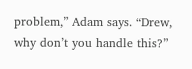problem,” Adam says. “Drew, why don’t you handle this?”